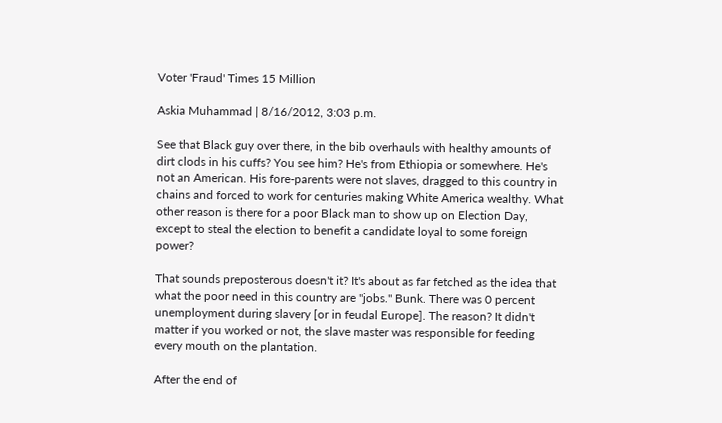Voter 'Fraud' Times 15 Million

Askia Muhammad | 8/16/2012, 3:03 p.m.

See that Black guy over there, in the bib overhauls with healthy amounts of dirt clods in his cuffs? You see him? He's from Ethiopia or somewhere. He's not an American. His fore-parents were not slaves, dragged to this country in chains and forced to work for centuries making White America wealthy. What other reason is there for a poor Black man to show up on Election Day, except to steal the election to benefit a candidate loyal to some foreign power?

That sounds preposterous doesn't it? It's about as far fetched as the idea that what the poor need in this country are "jobs." Bunk. There was 0 percent unemployment during slavery [or in feudal Europe]. The reason? It didn't matter if you worked or not, the slave master was responsible for feeding every mouth on the plantation.

After the end of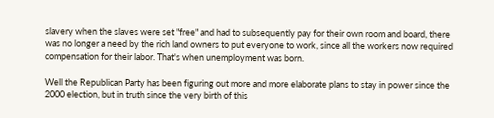slavery when the slaves were set "free" and had to subsequently pay for their own room and board, there was no longer a need by the rich land owners to put everyone to work, since all the workers now required compensation for their labor. That's when unemployment was born.

Well the Republican Party has been figuring out more and more elaborate plans to stay in power since the 2000 election, but in truth since the very birth of this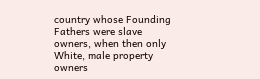country whose Founding Fathers were slave owners, when then only White, male property owners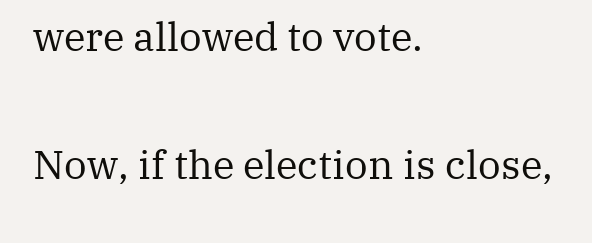were allowed to vote.

Now, if the election is close,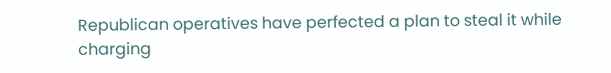Republican operatives have perfected a plan to steal it while charging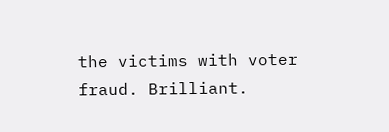the victims with voter fraud. Brilliant.